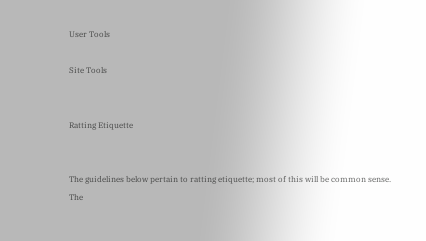User Tools

Site Tools


Ratting Etiquette


The guidelines below pertain to ratting etiquette; most of this will be common sense. The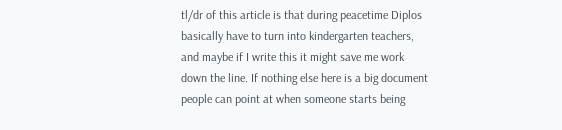tl/dr of this article is that during peacetime Diplos basically have to turn into kindergarten teachers, and maybe if I write this it might save me work down the line. If nothing else here is a big document people can point at when someone starts being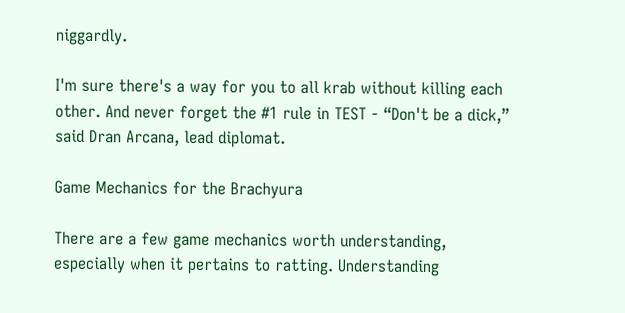niggardly.

I'm sure there's a way for you to all krab without killing each other. And never forget the #1 rule in TEST - “Don't be a dick,” said Dran Arcana, lead diplomat.

Game Mechanics for the Brachyura

There are a few game mechanics worth understanding, especially when it pertains to ratting. Understanding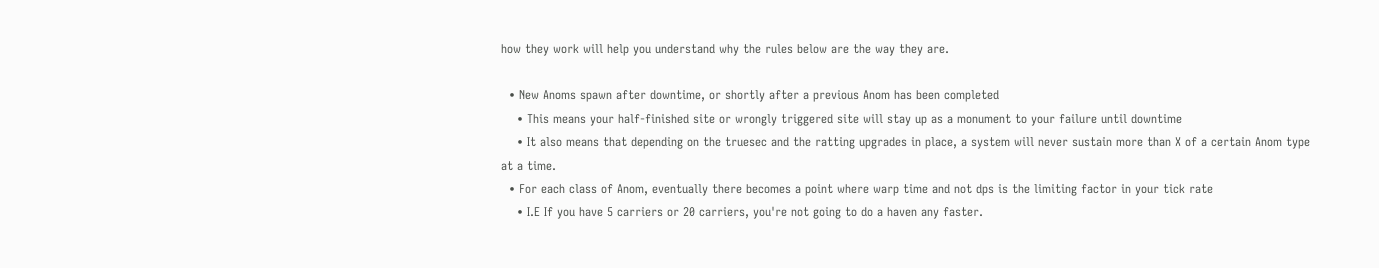how they work will help you understand why the rules below are the way they are.

  • New Anoms spawn after downtime, or shortly after a previous Anom has been completed
    • This means your half-finished site or wrongly triggered site will stay up as a monument to your failure until downtime
    • It also means that depending on the truesec and the ratting upgrades in place, a system will never sustain more than X of a certain Anom type at a time.
  • For each class of Anom, eventually there becomes a point where warp time and not dps is the limiting factor in your tick rate
    • I.E If you have 5 carriers or 20 carriers, you're not going to do a haven any faster.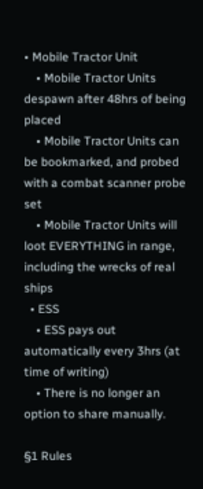• Mobile Tractor Unit
    • Mobile Tractor Units despawn after 48hrs of being placed
    • Mobile Tractor Units can be bookmarked, and probed with a combat scanner probe set
    • Mobile Tractor Units will loot EVERYTHING in range, including the wrecks of real ships
  • ESS
    • ESS pays out automatically every 3hrs (at time of writing)
    • There is no longer an option to share manually.

§1 Rules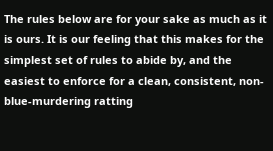The rules below are for your sake as much as it is ours. It is our feeling that this makes for the simplest set of rules to abide by, and the easiest to enforce for a clean, consistent, non-blue-murdering ratting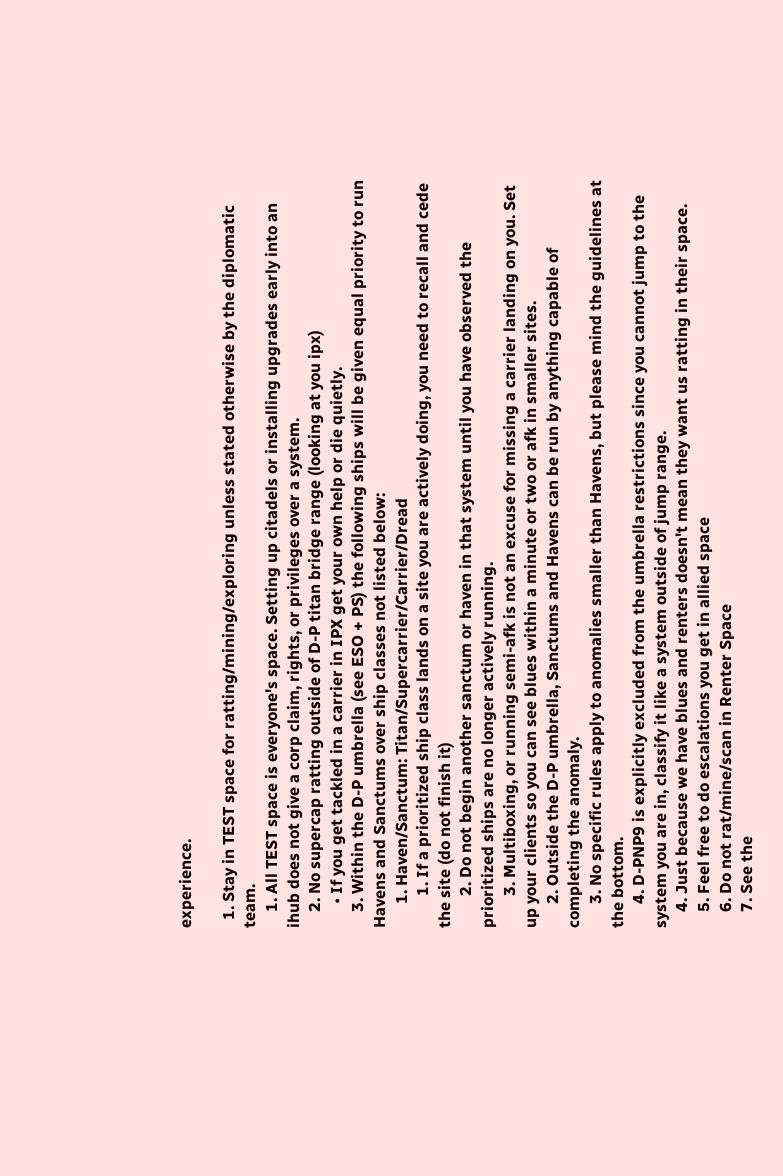experience.

  1. Stay in TEST space for ratting/mining/exploring unless stated otherwise by the diplomatic team.
    1. All TEST space is everyone's space. Setting up citadels or installing upgrades early into an ihub does not give a corp claim, rights, or privileges over a system.
    2. No supercap ratting outside of D-P titan bridge range (looking at you ipx)
      • If you get tackled in a carrier in IPX get your own help or die quietly.
    3. Within the D-P umbrella (see ESO + PS) the following ships will be given equal priority to run Havens and Sanctums over ship classes not listed below:
      1. Haven/Sanctum: Titan/Supercarrier/Carrier/Dread
        1. If a prioritized ship class lands on a site you are actively doing, you need to recall and cede the site (do not finish it)
        2. Do not begin another sanctum or haven in that system until you have observed the prioritized ships are no longer actively running.
        3. Multiboxing, or running semi-afk is not an excuse for missing a carrier landing on you. Set up your clients so you can see blues within a minute or two or afk in smaller sites.
      2. Outside the D-P umbrella, Sanctums and Havens can be run by anything capable of completing the anomaly.
      3. No specific rules apply to anomalies smaller than Havens, but please mind the guidelines at the bottom.
      4. D-PNP9 is explicitly excluded from the umbrella restrictions since you cannot jump to the system you are in, classify it like a system outside of jump range.
    4. Just because we have blues and renters doesn't mean they want us ratting in their space.
    5. Feel free to do escalations you get in allied space
    6. Do not rat/mine/scan in Renter Space
    7. See the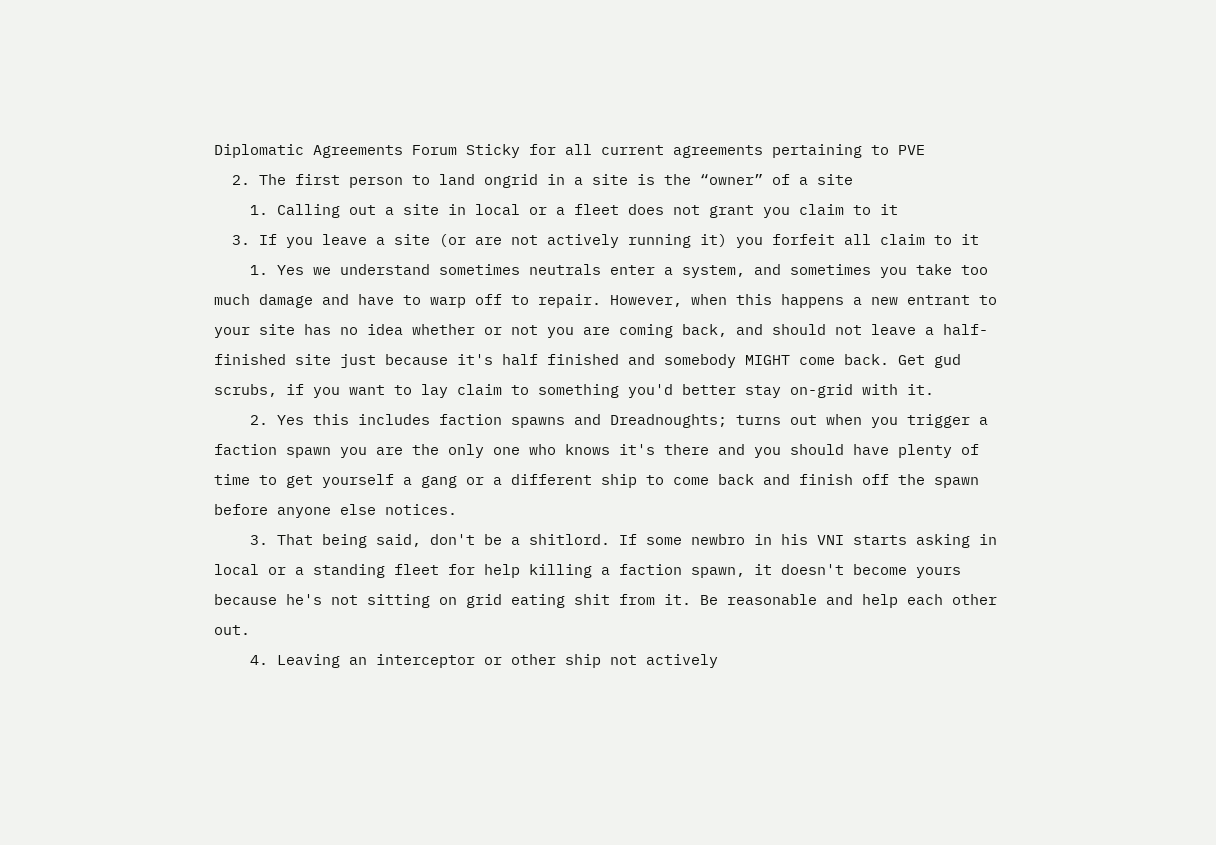Diplomatic Agreements Forum Sticky for all current agreements pertaining to PVE
  2. The first person to land ongrid in a site is the “owner” of a site
    1. Calling out a site in local or a fleet does not grant you claim to it
  3. If you leave a site (or are not actively running it) you forfeit all claim to it
    1. Yes we understand sometimes neutrals enter a system, and sometimes you take too much damage and have to warp off to repair. However, when this happens a new entrant to your site has no idea whether or not you are coming back, and should not leave a half-finished site just because it's half finished and somebody MIGHT come back. Get gud scrubs, if you want to lay claim to something you'd better stay on-grid with it.
    2. Yes this includes faction spawns and Dreadnoughts; turns out when you trigger a faction spawn you are the only one who knows it's there and you should have plenty of time to get yourself a gang or a different ship to come back and finish off the spawn before anyone else notices.
    3. That being said, don't be a shitlord. If some newbro in his VNI starts asking in local or a standing fleet for help killing a faction spawn, it doesn't become yours because he's not sitting on grid eating shit from it. Be reasonable and help each other out.
    4. Leaving an interceptor or other ship not actively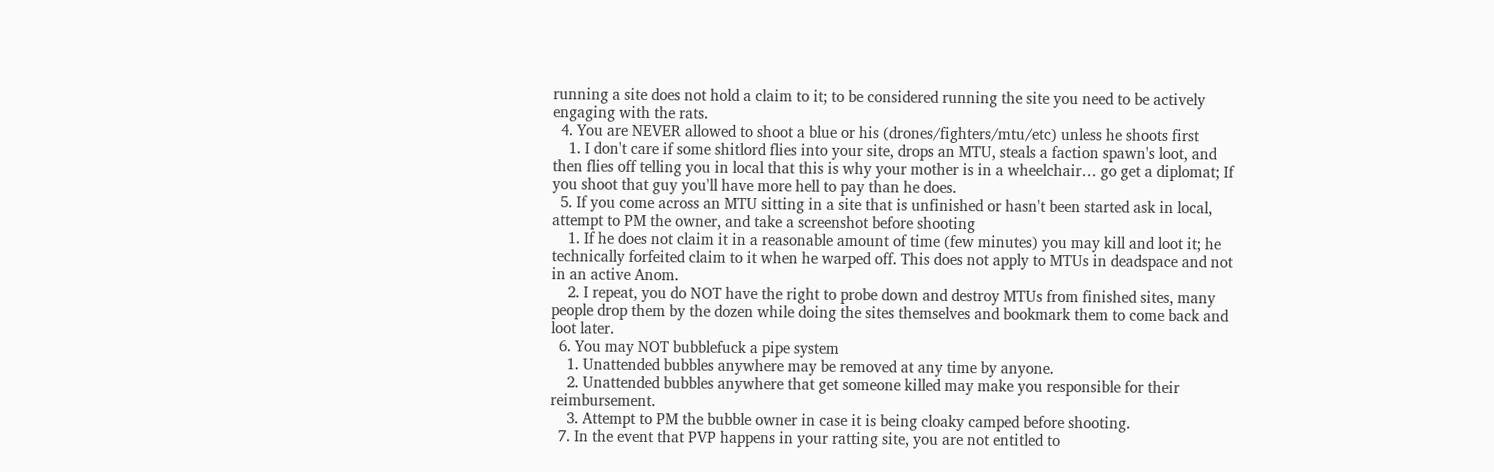running a site does not hold a claim to it; to be considered running the site you need to be actively engaging with the rats.
  4. You are NEVER allowed to shoot a blue or his (drones/fighters/mtu/etc) unless he shoots first
    1. I don't care if some shitlord flies into your site, drops an MTU, steals a faction spawn's loot, and then flies off telling you in local that this is why your mother is in a wheelchair… go get a diplomat; If you shoot that guy you'll have more hell to pay than he does.
  5. If you come across an MTU sitting in a site that is unfinished or hasn't been started ask in local, attempt to PM the owner, and take a screenshot before shooting
    1. If he does not claim it in a reasonable amount of time (few minutes) you may kill and loot it; he technically forfeited claim to it when he warped off. This does not apply to MTUs in deadspace and not in an active Anom.
    2. I repeat, you do NOT have the right to probe down and destroy MTUs from finished sites, many people drop them by the dozen while doing the sites themselves and bookmark them to come back and loot later.
  6. You may NOT bubblefuck a pipe system
    1. Unattended bubbles anywhere may be removed at any time by anyone.
    2. Unattended bubbles anywhere that get someone killed may make you responsible for their reimbursement.
    3. Attempt to PM the bubble owner in case it is being cloaky camped before shooting.
  7. In the event that PVP happens in your ratting site, you are not entitled to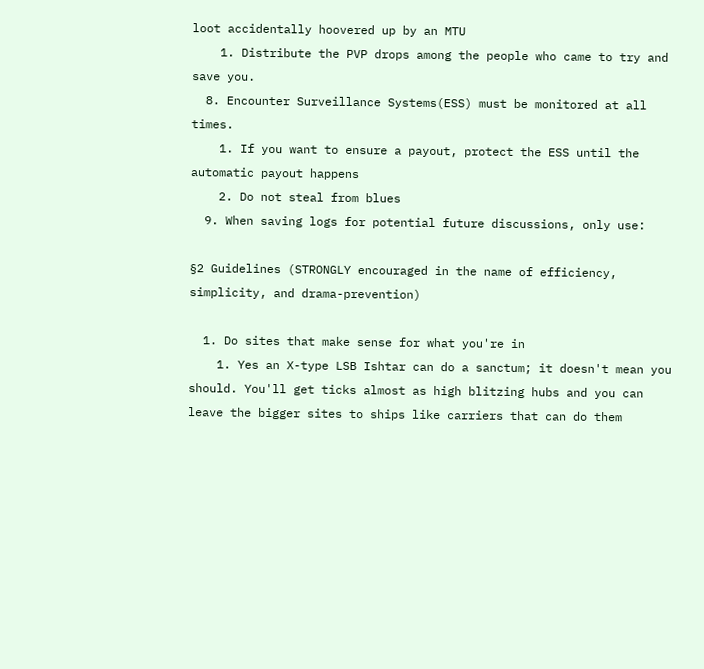loot accidentally hoovered up by an MTU
    1. Distribute the PVP drops among the people who came to try and save you.
  8. Encounter Surveillance Systems(ESS) must be monitored at all times.
    1. If you want to ensure a payout, protect the ESS until the automatic payout happens
    2. Do not steal from blues
  9. When saving logs for potential future discussions, only use:

§2 Guidelines (STRONGLY encouraged in the name of efficiency, simplicity, and drama-prevention)

  1. Do sites that make sense for what you're in
    1. Yes an X-type LSB Ishtar can do a sanctum; it doesn't mean you should. You'll get ticks almost as high blitzing hubs and you can leave the bigger sites to ships like carriers that can do them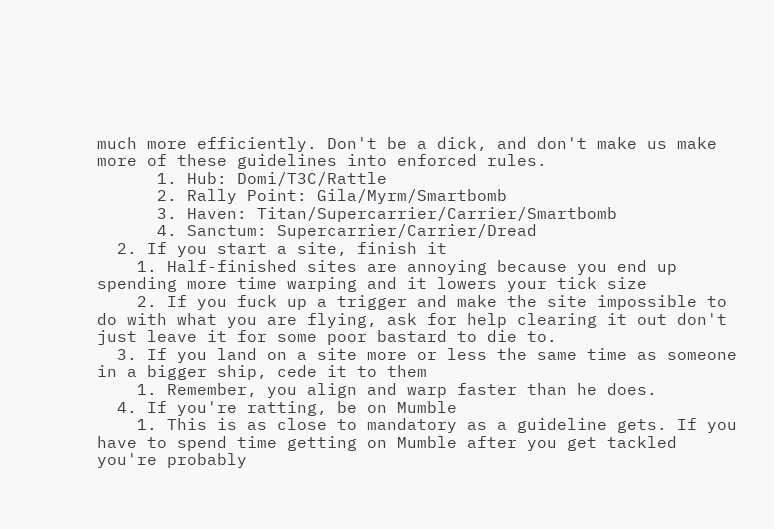much more efficiently. Don't be a dick, and don't make us make more of these guidelines into enforced rules.
      1. Hub: Domi/T3C/Rattle
      2. Rally Point: Gila/Myrm/Smartbomb
      3. Haven: Titan/Supercarrier/Carrier/Smartbomb
      4. Sanctum: Supercarrier/Carrier/Dread
  2. If you start a site, finish it
    1. Half-finished sites are annoying because you end up spending more time warping and it lowers your tick size
    2. If you fuck up a trigger and make the site impossible to do with what you are flying, ask for help clearing it out don't just leave it for some poor bastard to die to.
  3. If you land on a site more or less the same time as someone in a bigger ship, cede it to them
    1. Remember, you align and warp faster than he does.
  4. If you're ratting, be on Mumble
    1. This is as close to mandatory as a guideline gets. If you have to spend time getting on Mumble after you get tackled you're probably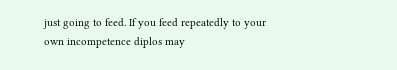just going to feed. If you feed repeatedly to your own incompetence diplos may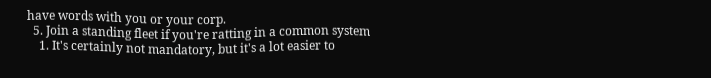have words with you or your corp.
  5. Join a standing fleet if you're ratting in a common system
    1. It's certainly not mandatory, but it's a lot easier to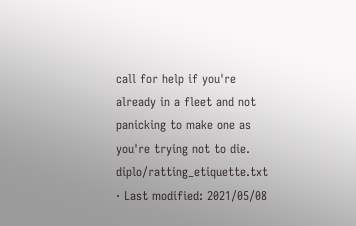call for help if you're already in a fleet and not panicking to make one as you're trying not to die.
diplo/ratting_etiquette.txt · Last modified: 2021/05/08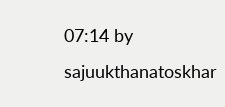07:14 by sajuukthanatoskhar